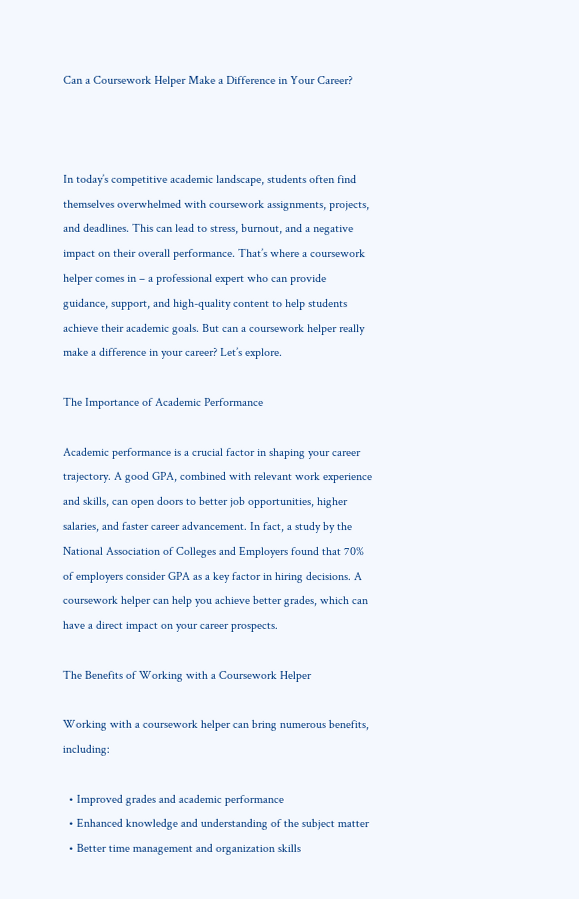Can a Coursework Helper Make a Difference in Your Career?



In today’s competitive academic landscape, students often find themselves overwhelmed with coursework assignments, projects, and deadlines. This can lead to stress, burnout, and a negative impact on their overall performance. That’s where a coursework helper comes in – a professional expert who can provide guidance, support, and high-quality content to help students achieve their academic goals. But can a coursework helper really make a difference in your career? Let’s explore.

The Importance of Academic Performance

Academic performance is a crucial factor in shaping your career trajectory. A good GPA, combined with relevant work experience and skills, can open doors to better job opportunities, higher salaries, and faster career advancement. In fact, a study by the National Association of Colleges and Employers found that 70% of employers consider GPA as a key factor in hiring decisions. A coursework helper can help you achieve better grades, which can have a direct impact on your career prospects.

The Benefits of Working with a Coursework Helper

Working with a coursework helper can bring numerous benefits, including:

  • Improved grades and academic performance
  • Enhanced knowledge and understanding of the subject matter
  • Better time management and organization skills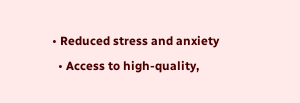• Reduced stress and anxiety
  • Access to high-quality,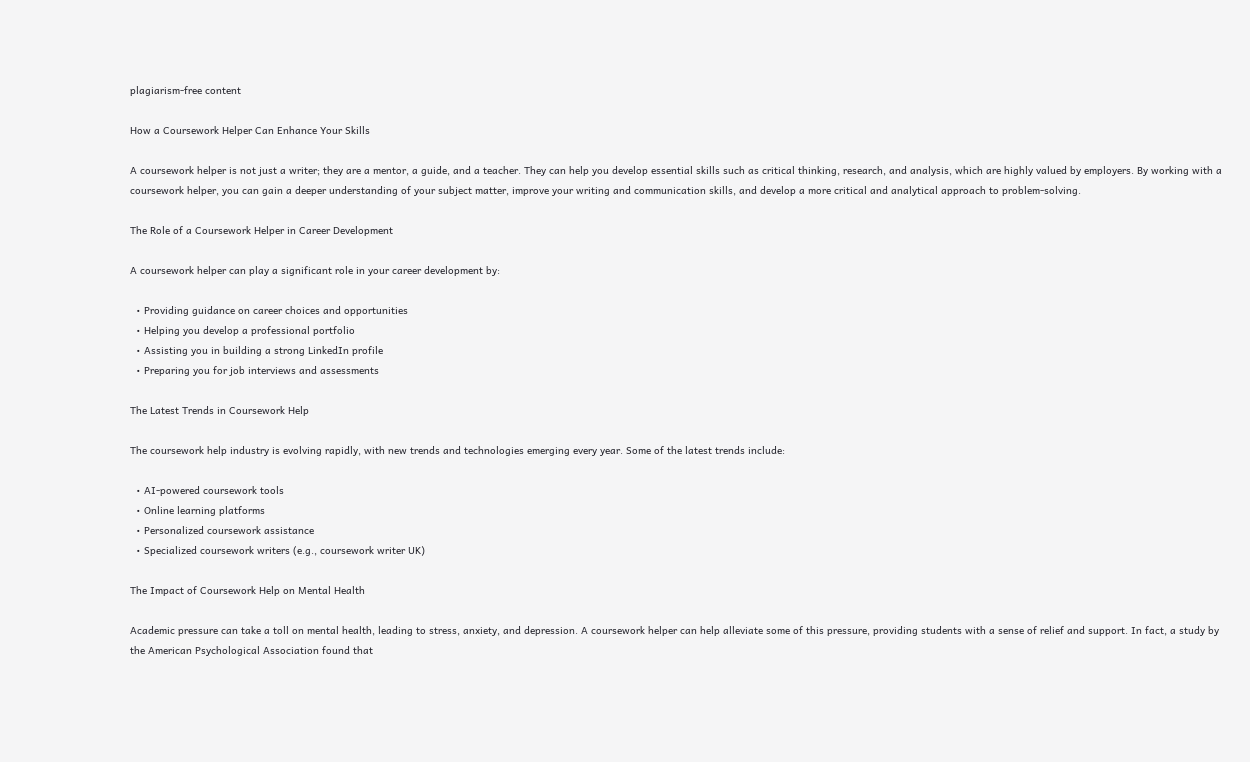plagiarism-free content

How a Coursework Helper Can Enhance Your Skills

A coursework helper is not just a writer; they are a mentor, a guide, and a teacher. They can help you develop essential skills such as critical thinking, research, and analysis, which are highly valued by employers. By working with a coursework helper, you can gain a deeper understanding of your subject matter, improve your writing and communication skills, and develop a more critical and analytical approach to problem-solving.

The Role of a Coursework Helper in Career Development

A coursework helper can play a significant role in your career development by:

  • Providing guidance on career choices and opportunities
  • Helping you develop a professional portfolio
  • Assisting you in building a strong LinkedIn profile
  • Preparing you for job interviews and assessments

The Latest Trends in Coursework Help

The coursework help industry is evolving rapidly, with new trends and technologies emerging every year. Some of the latest trends include:

  • AI-powered coursework tools
  • Online learning platforms
  • Personalized coursework assistance
  • Specialized coursework writers (e.g., coursework writer UK)

The Impact of Coursework Help on Mental Health

Academic pressure can take a toll on mental health, leading to stress, anxiety, and depression. A coursework helper can help alleviate some of this pressure, providing students with a sense of relief and support. In fact, a study by the American Psychological Association found that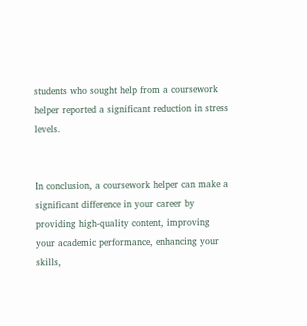students who sought help from a coursework helper reported a significant reduction in stress levels.


In conclusion, a coursework helper can make a significant difference in your career by providing high-quality content, improving your academic performance, enhancing your skills,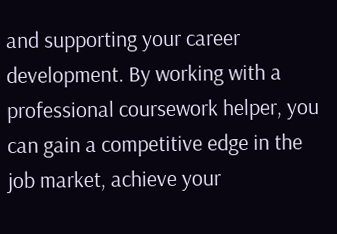and supporting your career development. By working with a professional coursework helper, you can gain a competitive edge in the job market, achieve your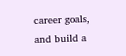career goals, and build a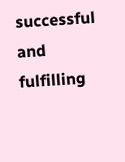successful and fulfilling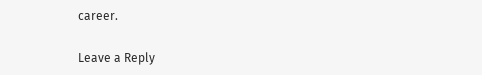career.

Leave a Reply